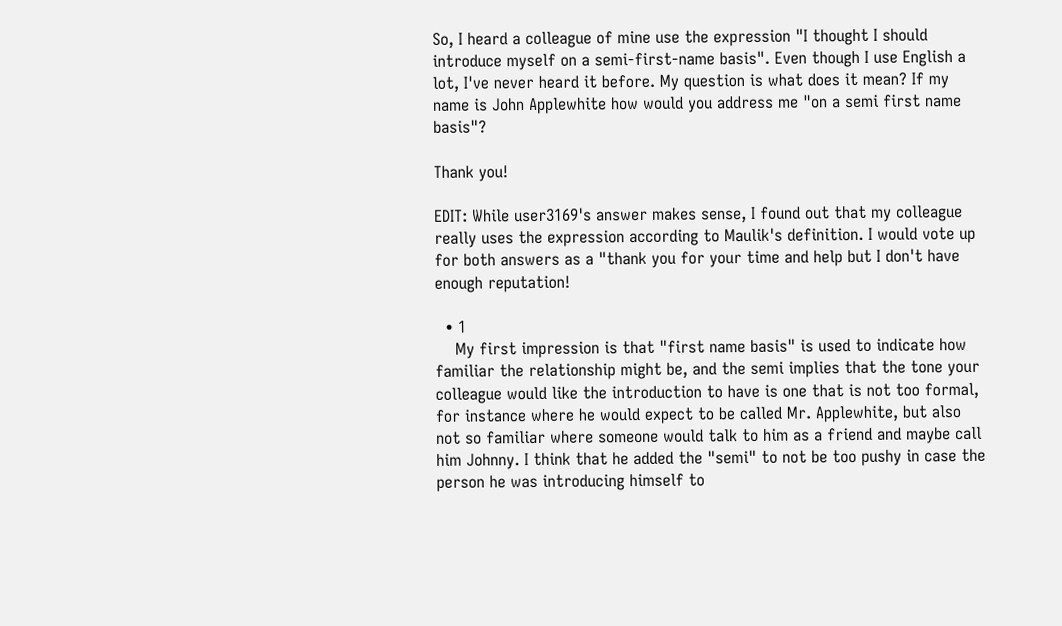So, I heard a colleague of mine use the expression "I thought I should introduce myself on a semi-first-name basis". Even though I use English a lot, I've never heard it before. My question is what does it mean? If my name is John Applewhite how would you address me "on a semi first name basis"?

Thank you!

EDIT: While user3169's answer makes sense, I found out that my colleague really uses the expression according to Maulik's definition. I would vote up for both answers as a "thank you for your time and help but I don't have enough reputation!

  • 1
    My first impression is that "first name basis" is used to indicate how familiar the relationship might be, and the semi implies that the tone your colleague would like the introduction to have is one that is not too formal, for instance where he would expect to be called Mr. Applewhite, but also not so familiar where someone would talk to him as a friend and maybe call him Johnny. I think that he added the "semi" to not be too pushy in case the person he was introducing himself to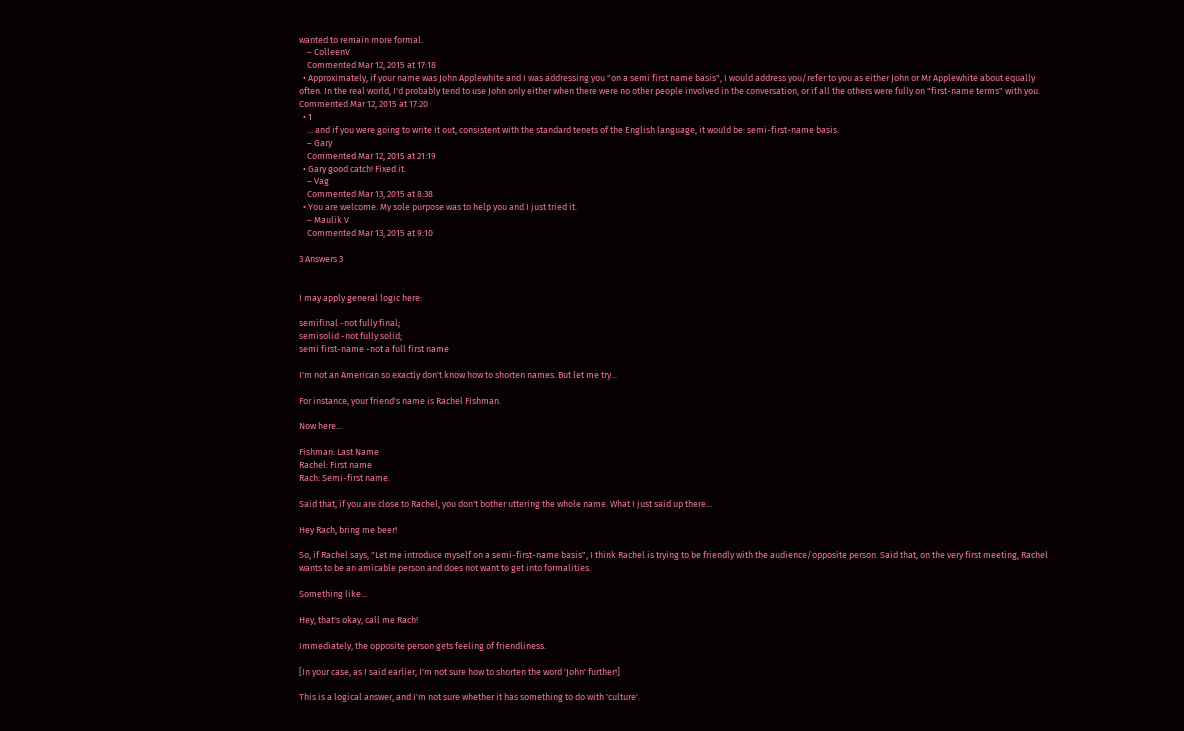wanted to remain more formal.
    – ColleenV
    Commented Mar 12, 2015 at 17:18
  • Approximately, if your name was John Applewhite and I was addressing you "on a semi first name basis", I would address you/refer to you as either John or Mr Applewhite about equally often. In the real world, I'd probably tend to use John only either when there were no other people involved in the conversation, or if all the others were fully on "first-name terms" with you. Commented Mar 12, 2015 at 17:20
  • 1
    ... and if you were going to write it out, consistent with the standard tenets of the English language, it would be: semi-first-name basis.
    – Gary
    Commented Mar 12, 2015 at 21:19
  • Gary good catch! Fixed it.
    – Vag
    Commented Mar 13, 2015 at 8:38
  • You are welcome. My sole purpose was to help you and I just tried it.
    – Maulik V
    Commented Mar 13, 2015 at 9:10

3 Answers 3


I may apply general logic here:

semifinal -not fully final;
semisolid -not fully solid;
semi first-name -not a full first name

I'm not an American so exactly don't know how to shorten names. But let me try...

For instance, your friend's name is Rachel Fishman.

Now here...

Fishman: Last Name
Rachel: First name
Rach: Semi-first name.

Said that, if you are close to Rachel, you don't bother uttering the whole name. What I just said up there...

Hey Rach, bring me beer!

So, if Rachel says, "Let me introduce myself on a semi-first-name basis", I think Rachel is trying to be friendly with the audience/opposite person. Said that, on the very first meeting, Rachel wants to be an amicable person and does not want to get into formalities.

Something like...

Hey, that's okay, call me Rach!

Immediately, the opposite person gets feeling of friendliness.

[In your case, as I said earlier, I'm not sure how to shorten the word 'John' further!]

This is a logical answer, and I'm not sure whether it has something to do with 'culture'.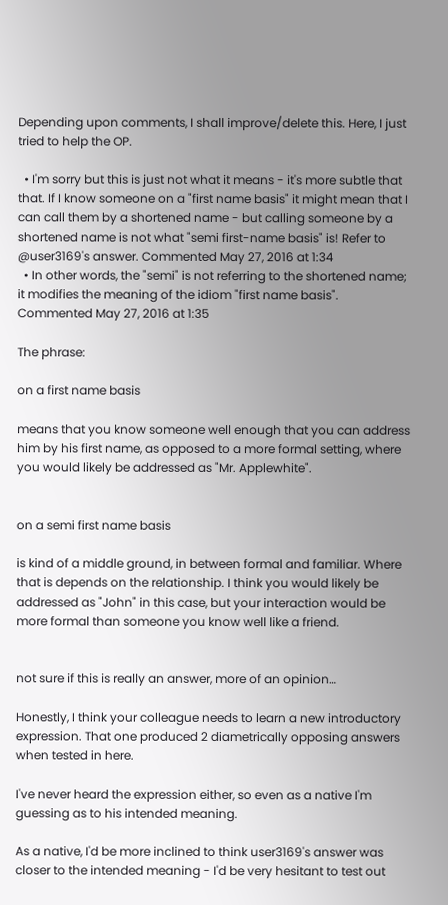Depending upon comments, I shall improve/delete this. Here, I just tried to help the OP.

  • I'm sorry but this is just not what it means - it's more subtle that that. If I know someone on a "first name basis" it might mean that I can call them by a shortened name - but calling someone by a shortened name is not what "semi first-name basis" is! Refer to @user3169's answer. Commented May 27, 2016 at 1:34
  • In other words, the "semi" is not referring to the shortened name; it modifies the meaning of the idiom "first name basis". Commented May 27, 2016 at 1:35

The phrase:

on a first name basis

means that you know someone well enough that you can address him by his first name, as opposed to a more formal setting, where you would likely be addressed as "Mr. Applewhite".


on a semi first name basis

is kind of a middle ground, in between formal and familiar. Where that is depends on the relationship. I think you would likely be addressed as "John" in this case, but your interaction would be more formal than someone you know well like a friend.


not sure if this is really an answer, more of an opinion…

Honestly, I think your colleague needs to learn a new introductory expression. That one produced 2 diametrically opposing answers when tested in here.

I've never heard the expression either, so even as a native I'm guessing as to his intended meaning.

As a native, I'd be more inclined to think user3169's answer was closer to the intended meaning - I'd be very hesitant to test out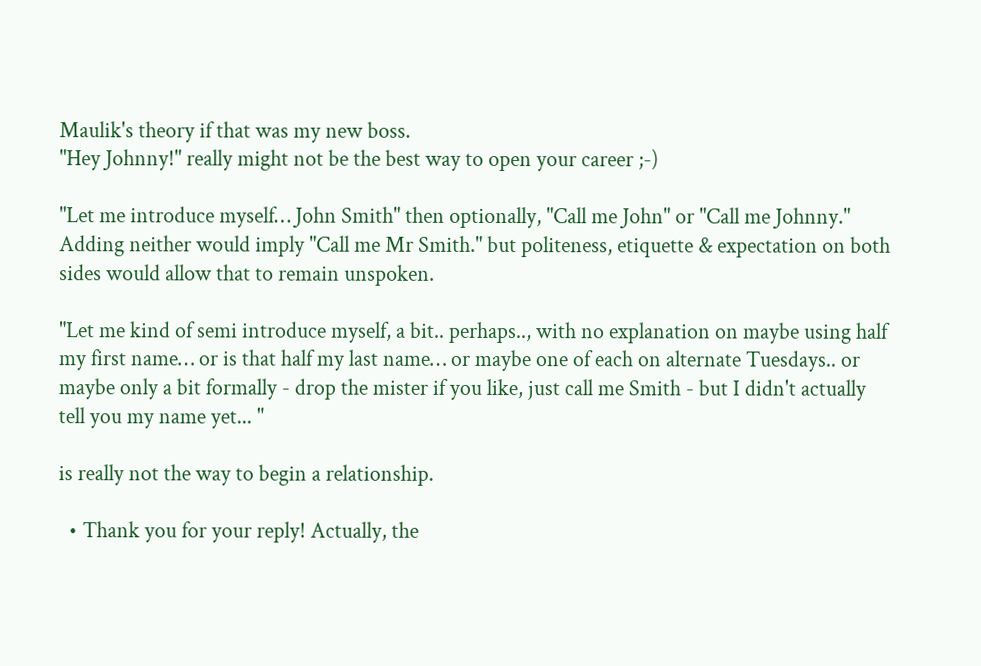Maulik's theory if that was my new boss.
"Hey Johnny!" really might not be the best way to open your career ;-)

"Let me introduce myself… John Smith" then optionally, "Call me John" or "Call me Johnny."
Adding neither would imply "Call me Mr Smith." but politeness, etiquette & expectation on both sides would allow that to remain unspoken.

"Let me kind of semi introduce myself, a bit.. perhaps.., with no explanation on maybe using half my first name… or is that half my last name… or maybe one of each on alternate Tuesdays.. or maybe only a bit formally - drop the mister if you like, just call me Smith - but I didn't actually tell you my name yet... "

is really not the way to begin a relationship.

  • Thank you for your reply! Actually, the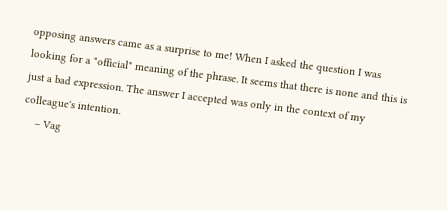opposing answers came as a surprise to me! When I asked the question I was looking for a "official" meaning of the phrase. It seems that there is none and this is just a bad expression. The answer I accepted was only in the context of my colleague's intention.
    – Vag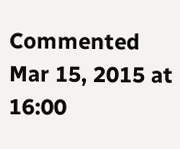Commented Mar 15, 2015 at 16:00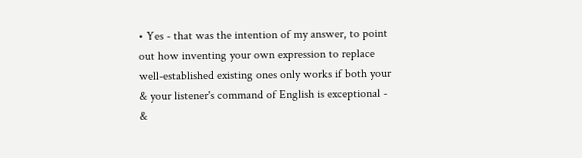• Yes - that was the intention of my answer, to point out how inventing your own expression to replace well-established existing ones only works if both your & your listener's command of English is exceptional - &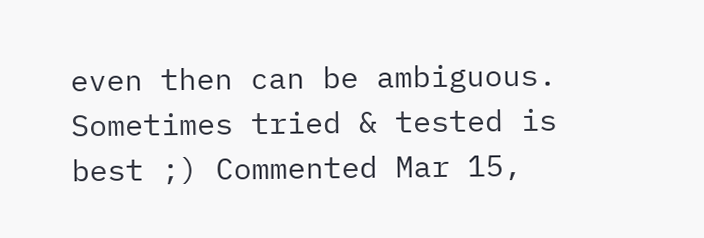even then can be ambiguous. Sometimes tried & tested is best ;) Commented Mar 15,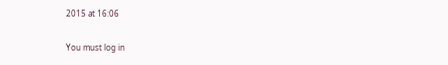2015 at 16:06

You must log in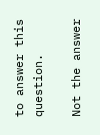to answer this question.

Not the answer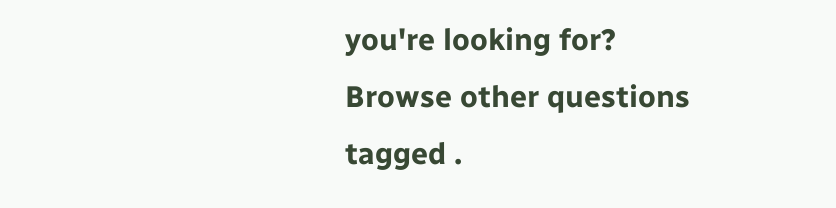you're looking for? Browse other questions tagged .